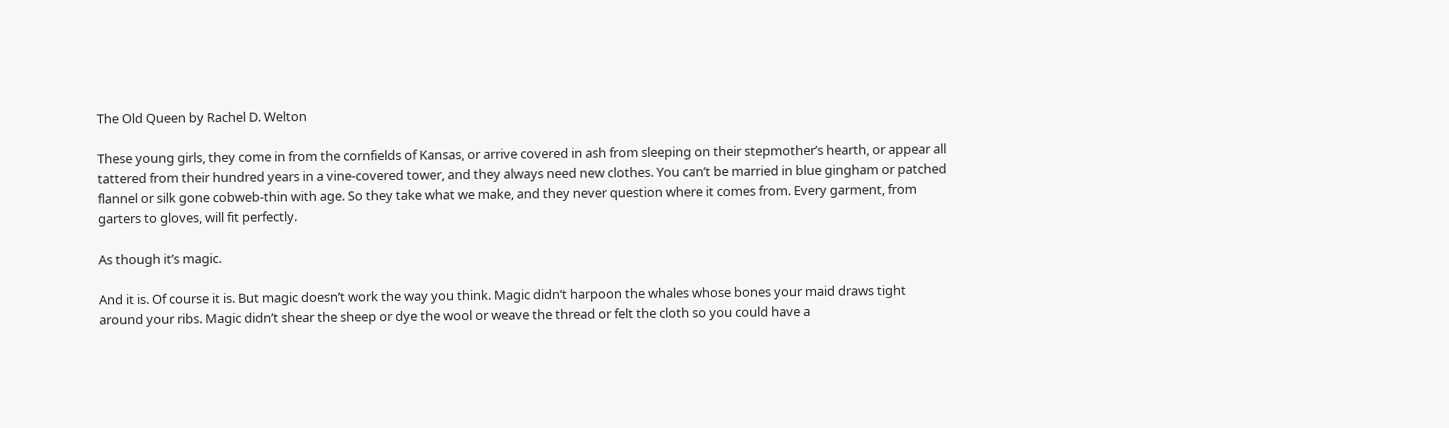The Old Queen by Rachel D. Welton

These young girls, they come in from the cornfields of Kansas, or arrive covered in ash from sleeping on their stepmother’s hearth, or appear all tattered from their hundred years in a vine-covered tower, and they always need new clothes. You can’t be married in blue gingham or patched flannel or silk gone cobweb-thin with age. So they take what we make, and they never question where it comes from. Every garment, from garters to gloves, will fit perfectly.

As though it’s magic.

And it is. Of course it is. But magic doesn’t work the way you think. Magic didn’t harpoon the whales whose bones your maid draws tight around your ribs. Magic didn’t shear the sheep or dye the wool or weave the thread or felt the cloth so you could have a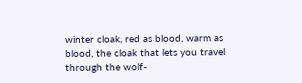winter cloak, red as blood, warm as blood, the cloak that lets you travel through the wolf-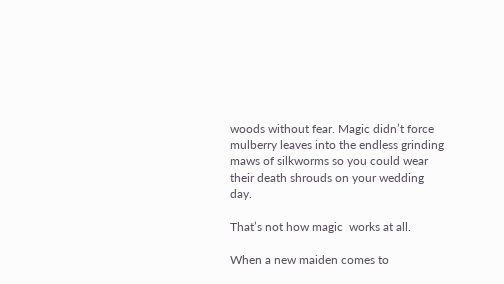woods without fear. Magic didn’t force mulberry leaves into the endless grinding maws of silkworms so you could wear their death shrouds on your wedding day.

That’s not how magic  works at all.

When a new maiden comes to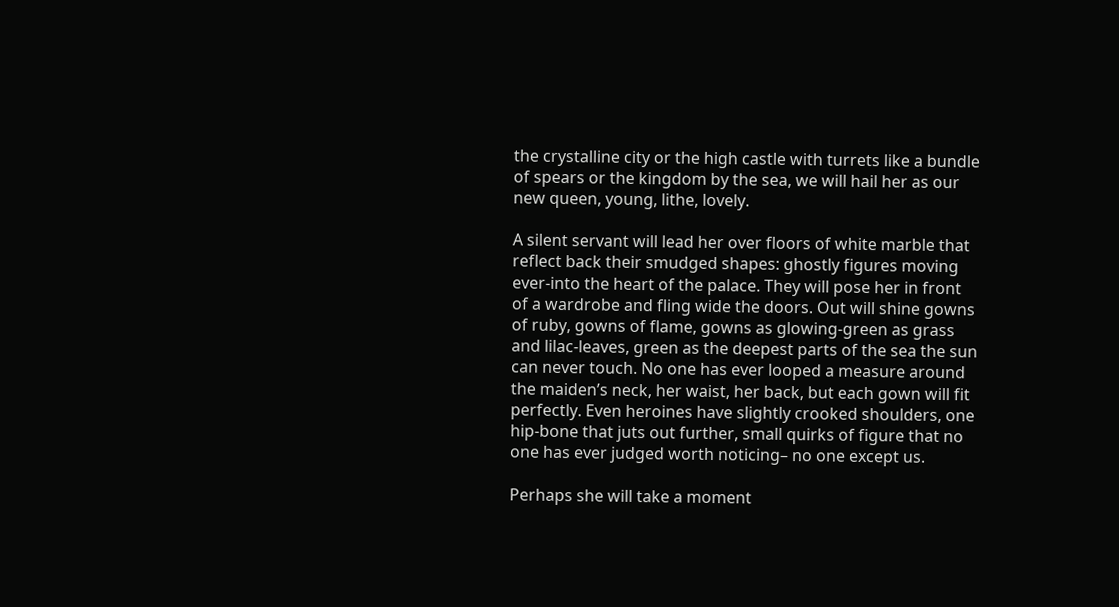the crystalline city or the high castle with turrets like a bundle of spears or the kingdom by the sea, we will hail her as our new queen, young, lithe, lovely.

A silent servant will lead her over floors of white marble that reflect back their smudged shapes: ghostly figures moving ever-into the heart of the palace. They will pose her in front of a wardrobe and fling wide the doors. Out will shine gowns of ruby, gowns of flame, gowns as glowing-green as grass and lilac-leaves, green as the deepest parts of the sea the sun can never touch. No one has ever looped a measure around the maiden’s neck, her waist, her back, but each gown will fit perfectly. Even heroines have slightly crooked shoulders, one hip-bone that juts out further, small quirks of figure that no one has ever judged worth noticing– no one except us.

Perhaps she will take a moment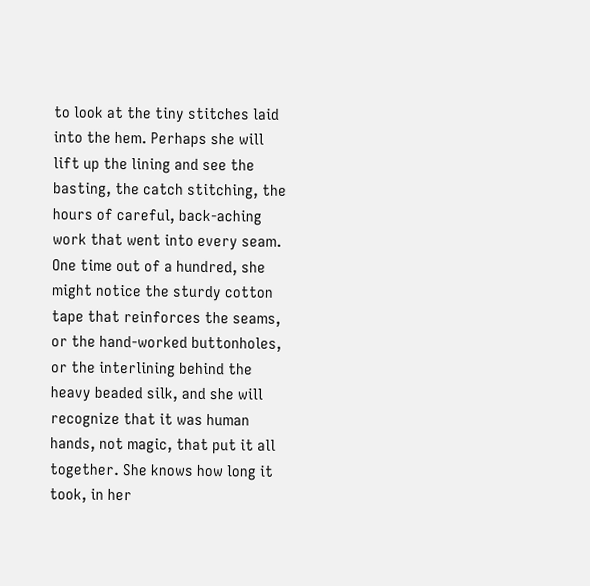to look at the tiny stitches laid into the hem. Perhaps she will lift up the lining and see the basting, the catch stitching, the hours of careful, back-aching work that went into every seam. One time out of a hundred, she might notice the sturdy cotton tape that reinforces the seams, or the hand-worked buttonholes, or the interlining behind the heavy beaded silk, and she will recognize that it was human hands, not magic, that put it all together. She knows how long it took, in her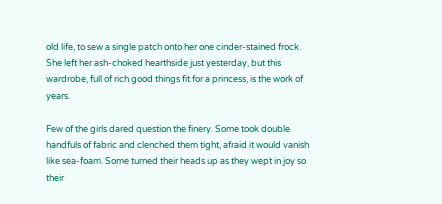old life, to sew a single patch onto her one cinder-stained frock. She left her ash-choked hearthside just yesterday, but this wardrobe, full of rich good things fit for a princess, is the work of years.

Few of the girls dared question the finery. Some took double handfuls of fabric and clenched them tight, afraid it would vanish like sea-foam. Some turned their heads up as they wept in joy so their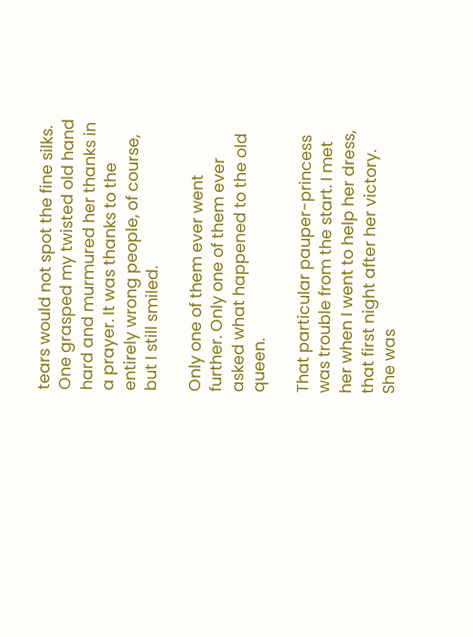tears would not spot the fine silks. One grasped my twisted old hand hard and murmured her thanks in a prayer. It was thanks to the entirely wrong people, of course, but I still smiled.

Only one of them ever went further. Only one of them ever asked what happened to the old queen.

That particular pauper-princess was trouble from the start. I met her when I went to help her dress, that first night after her victory. She was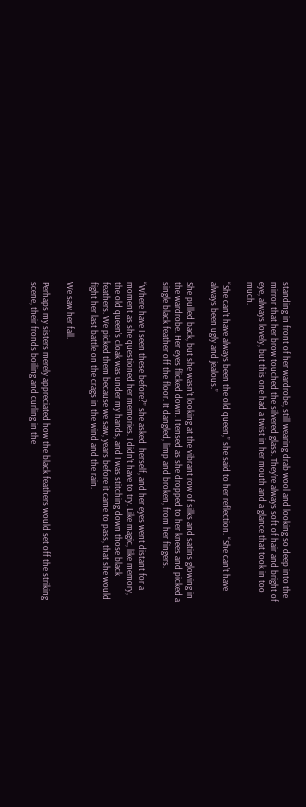standing in front of her wardrobe, still wearing drab wool and looking so deep into the mirror that her brow touched the silvered glass. They’re always soft of hair and bright of eye, always lovely, but this one had a twist in her mouth and a glance that took in too much.

“She can’t have always been the old queen,” she said to her reflection. “She can’t have always been ugly and jealous.”

She pulled back, but she wasn’t looking at the vibrant row of silks and satins glowing in the wardrobe. Her eyes flicked down. I tensed as she dropped to her knees and picked a single black feather off the floor. It dangled, limp and broken, from her fingers.

“Where have I seen these before?” she asked  herself, and her eyes went distant for a moment as she questioned her memories. I didn’t have to try. Like magic, like memory, the old queen’s cloak was under my hands, and I was stitching down those black feathers. We picked them because we saw, years before it came to pass, that she would fight her last battle on the crags in the wind and the rain.

We saw her fall.

Perhaps my sisters merely appreciated how the black feathers would set off the striking scene, their fronds boiling and curling in the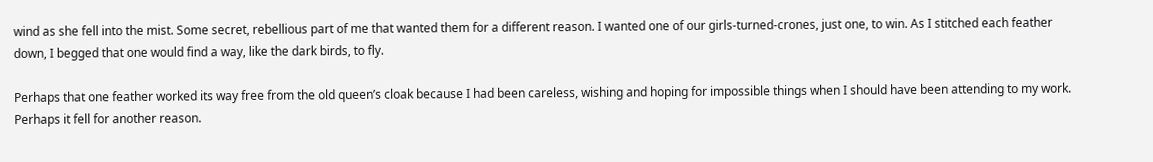wind as she fell into the mist. Some secret, rebellious part of me that wanted them for a different reason. I wanted one of our girls-turned-crones, just one, to win. As I stitched each feather down, I begged that one would find a way, like the dark birds, to fly.

Perhaps that one feather worked its way free from the old queen’s cloak because I had been careless, wishing and hoping for impossible things when I should have been attending to my work. Perhaps it fell for another reason.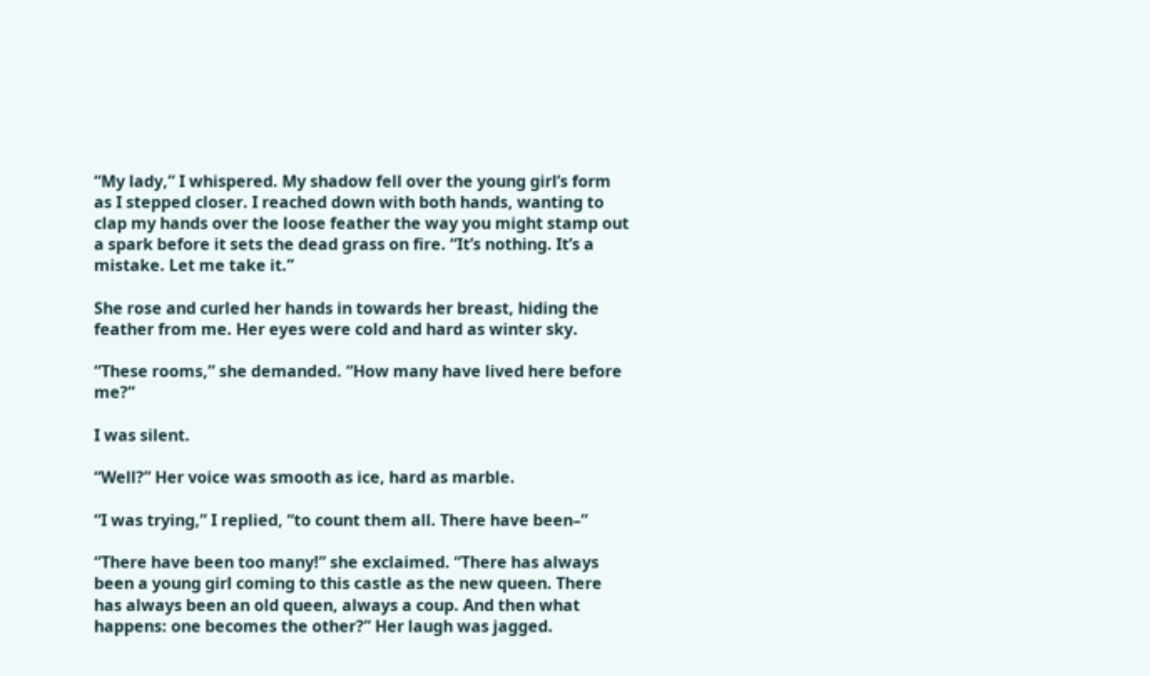“My lady,” I whispered. My shadow fell over the young girl’s form as I stepped closer. I reached down with both hands, wanting to clap my hands over the loose feather the way you might stamp out a spark before it sets the dead grass on fire. “It’s nothing. It’s a mistake. Let me take it.”

She rose and curled her hands in towards her breast, hiding the feather from me. Her eyes were cold and hard as winter sky.

“These rooms,” she demanded. “How many have lived here before me?”

I was silent.

“Well?” Her voice was smooth as ice, hard as marble.

“I was trying,” I replied, “to count them all. There have been–”

“There have been too many!” she exclaimed. “There has always been a young girl coming to this castle as the new queen. There has always been an old queen, always a coup. And then what happens: one becomes the other?” Her laugh was jagged.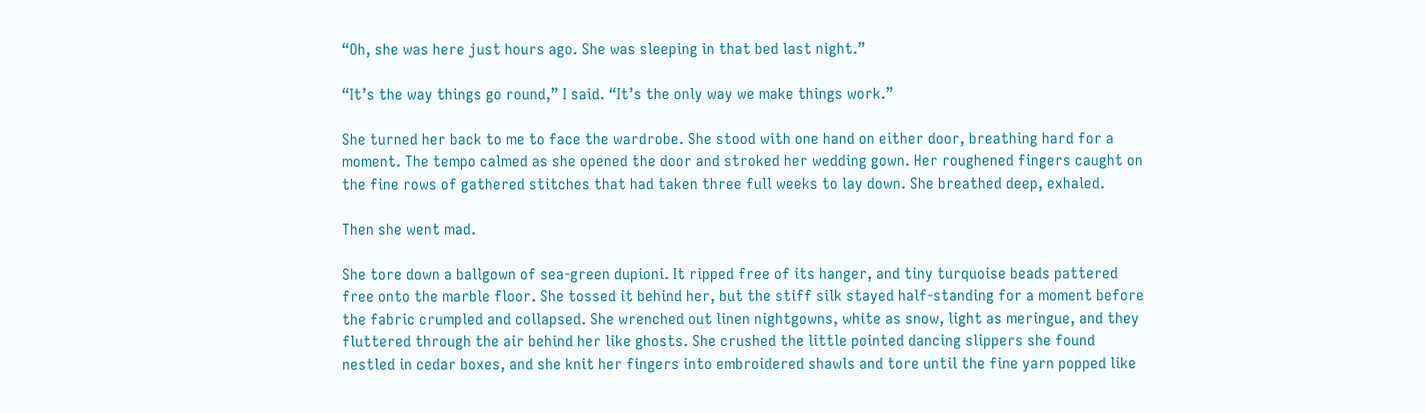“Oh, she was here just hours ago. She was sleeping in that bed last night.”

“It’s the way things go round,” I said. “It’s the only way we make things work.”

She turned her back to me to face the wardrobe. She stood with one hand on either door, breathing hard for a moment. The tempo calmed as she opened the door and stroked her wedding gown. Her roughened fingers caught on the fine rows of gathered stitches that had taken three full weeks to lay down. She breathed deep, exhaled.

Then she went mad.

She tore down a ballgown of sea-green dupioni. It ripped free of its hanger, and tiny turquoise beads pattered free onto the marble floor. She tossed it behind her, but the stiff silk stayed half-standing for a moment before the fabric crumpled and collapsed. She wrenched out linen nightgowns, white as snow, light as meringue, and they fluttered through the air behind her like ghosts. She crushed the little pointed dancing slippers she found nestled in cedar boxes, and she knit her fingers into embroidered shawls and tore until the fine yarn popped like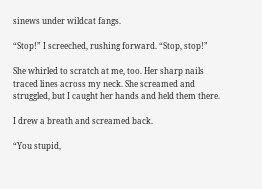sinews under wildcat fangs.

“Stop!” I screeched, rushing forward. “Stop, stop!”

She whirled to scratch at me, too. Her sharp nails traced lines across my neck. She screamed and struggled, but I caught her hands and held them there.

I drew a breath and screamed back.

“You stupid,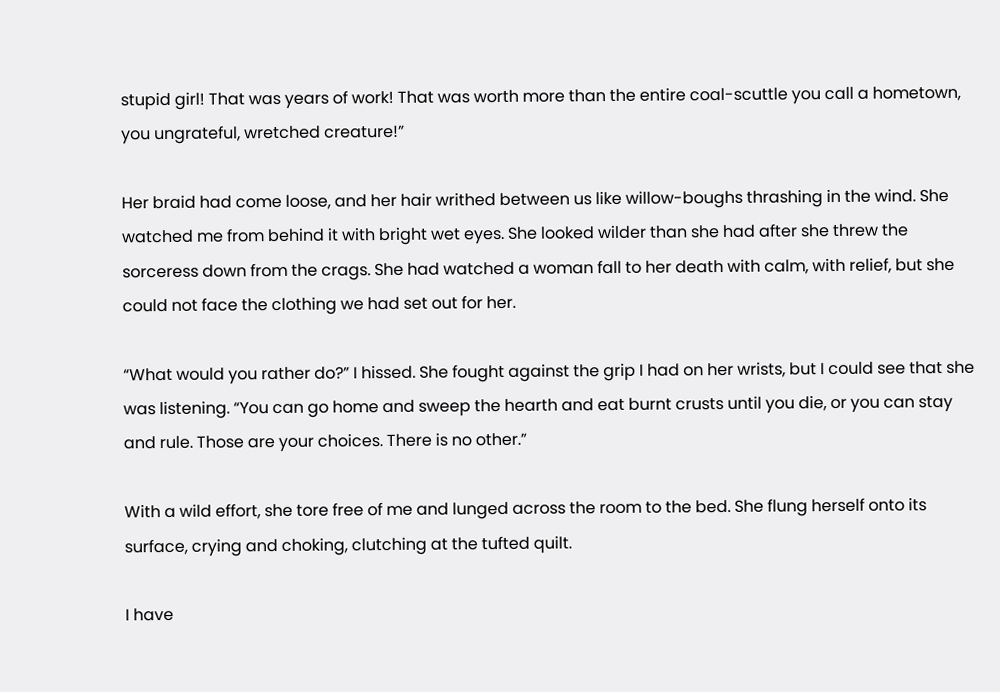stupid girl! That was years of work! That was worth more than the entire coal-scuttle you call a hometown, you ungrateful, wretched creature!”

Her braid had come loose, and her hair writhed between us like willow-boughs thrashing in the wind. She watched me from behind it with bright wet eyes. She looked wilder than she had after she threw the sorceress down from the crags. She had watched a woman fall to her death with calm, with relief, but she could not face the clothing we had set out for her.

“What would you rather do?” I hissed. She fought against the grip I had on her wrists, but I could see that she was listening. “You can go home and sweep the hearth and eat burnt crusts until you die, or you can stay and rule. Those are your choices. There is no other.”

With a wild effort, she tore free of me and lunged across the room to the bed. She flung herself onto its surface, crying and choking, clutching at the tufted quilt.

I have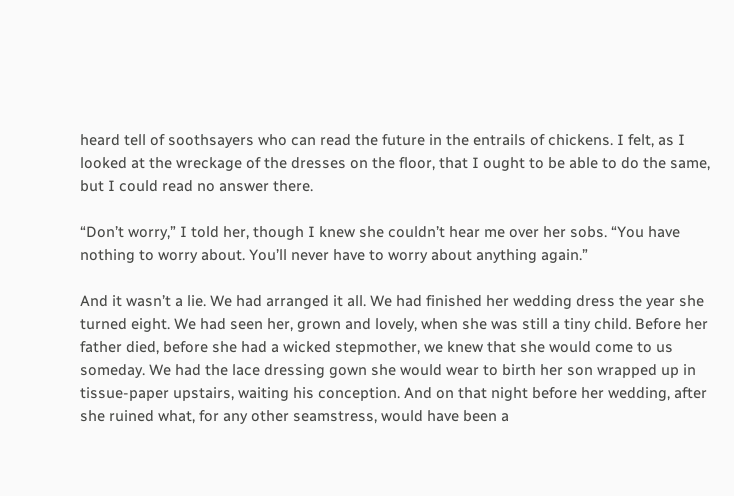heard tell of soothsayers who can read the future in the entrails of chickens. I felt, as I looked at the wreckage of the dresses on the floor, that I ought to be able to do the same, but I could read no answer there.

“Don’t worry,” I told her, though I knew she couldn’t hear me over her sobs. “You have nothing to worry about. You’ll never have to worry about anything again.”

And it wasn’t a lie. We had arranged it all. We had finished her wedding dress the year she turned eight. We had seen her, grown and lovely, when she was still a tiny child. Before her father died, before she had a wicked stepmother, we knew that she would come to us someday. We had the lace dressing gown she would wear to birth her son wrapped up in tissue-paper upstairs, waiting his conception. And on that night before her wedding, after she ruined what, for any other seamstress, would have been a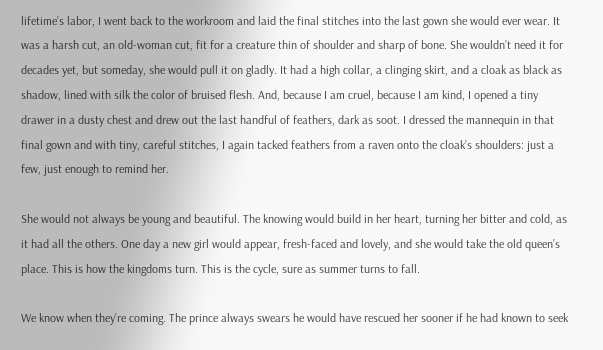lifetime’s labor, I went back to the workroom and laid the final stitches into the last gown she would ever wear. It was a harsh cut, an old-woman cut, fit for a creature thin of shoulder and sharp of bone. She wouldn’t need it for decades yet, but someday, she would pull it on gladly. It had a high collar, a clinging skirt, and a cloak as black as shadow, lined with silk the color of bruised flesh. And, because I am cruel, because I am kind, I opened a tiny drawer in a dusty chest and drew out the last handful of feathers, dark as soot. I dressed the mannequin in that final gown and with tiny, careful stitches, I again tacked feathers from a raven onto the cloak’s shoulders: just a few, just enough to remind her.

She would not always be young and beautiful. The knowing would build in her heart, turning her bitter and cold, as it had all the others. One day a new girl would appear, fresh-faced and lovely, and she would take the old queen’s place. This is how the kingdoms turn. This is the cycle, sure as summer turns to fall.

We know when they’re coming. The prince always swears he would have rescued her sooner if he had known to seek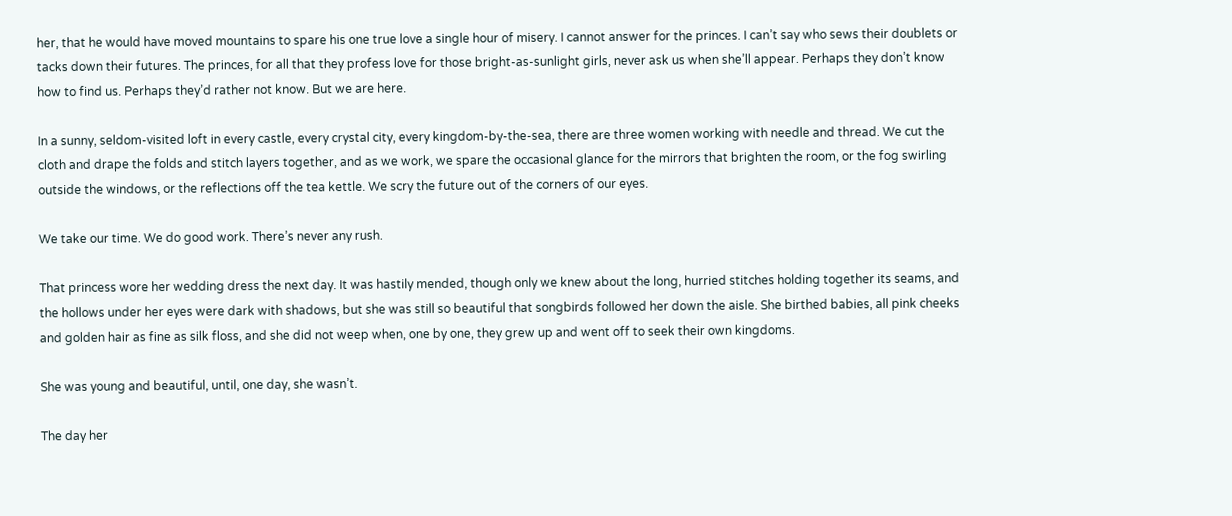her, that he would have moved mountains to spare his one true love a single hour of misery. I cannot answer for the princes. I can’t say who sews their doublets or tacks down their futures. The princes, for all that they profess love for those bright-as-sunlight girls, never ask us when she’ll appear. Perhaps they don’t know how to find us. Perhaps they’d rather not know. But we are here.

In a sunny, seldom-visited loft in every castle, every crystal city, every kingdom-by-the-sea, there are three women working with needle and thread. We cut the cloth and drape the folds and stitch layers together, and as we work, we spare the occasional glance for the mirrors that brighten the room, or the fog swirling outside the windows, or the reflections off the tea kettle. We scry the future out of the corners of our eyes.

We take our time. We do good work. There’s never any rush.

That princess wore her wedding dress the next day. It was hastily mended, though only we knew about the long, hurried stitches holding together its seams, and the hollows under her eyes were dark with shadows, but she was still so beautiful that songbirds followed her down the aisle. She birthed babies, all pink cheeks and golden hair as fine as silk floss, and she did not weep when, one by one, they grew up and went off to seek their own kingdoms.

She was young and beautiful, until, one day, she wasn’t.

The day her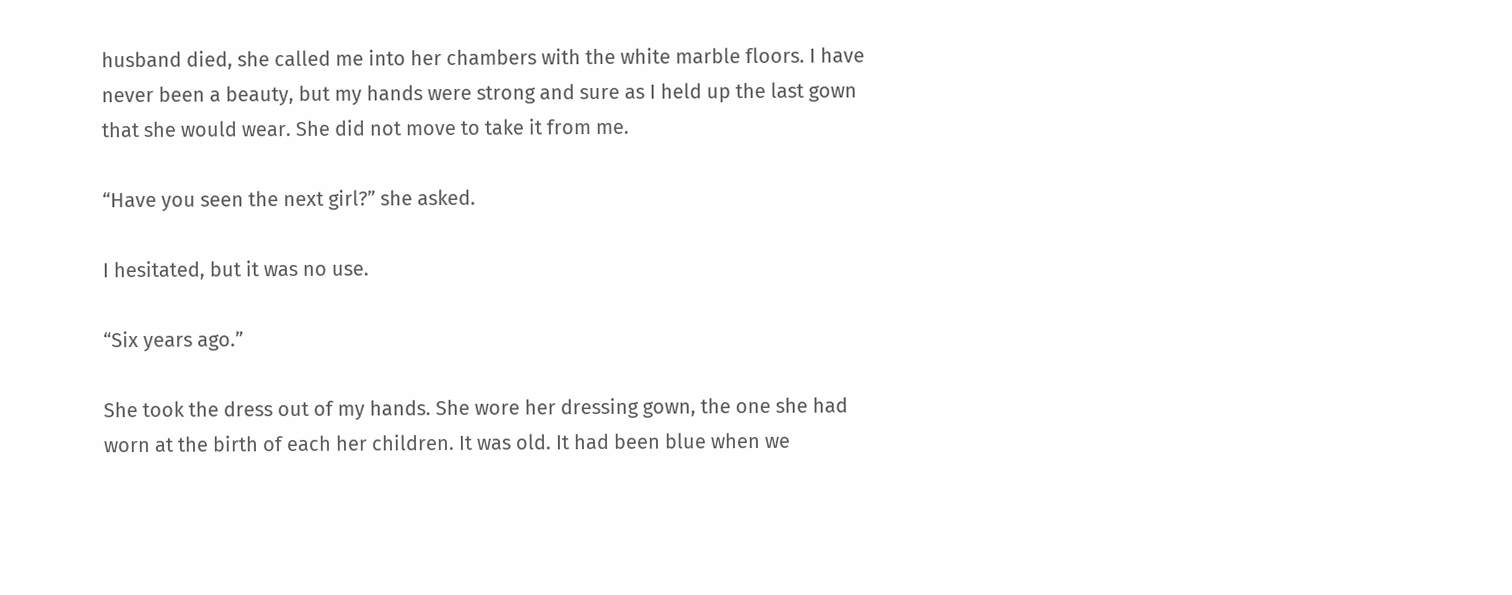husband died, she called me into her chambers with the white marble floors. I have never been a beauty, but my hands were strong and sure as I held up the last gown that she would wear. She did not move to take it from me.

“Have you seen the next girl?” she asked.

I hesitated, but it was no use.

“Six years ago.”

She took the dress out of my hands. She wore her dressing gown, the one she had worn at the birth of each her children. It was old. It had been blue when we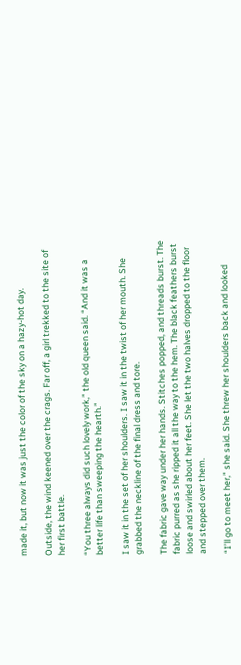made it, but now it was just the color of the sky on a hazy-hot day.

Outside, the wind keened over the crags. Far off, a girl trekked to the site of her first battle.

“You three always did such lovely work,” the old queen said. “And it was a better life than sweeping the hearth.”

I saw it in the set of her shoulders. I saw it in the twist of her mouth. She grabbed the neckline of the final dress and tore.

The fabric gave way under her hands. Stitches popped, and threads burst. The fabric purred as she ripped it all the way to the hem. The black feathers burst loose and swirled about her feet. She let the two halves dropped to the floor and stepped over them.

“I’ll go to meet her,” she said. She threw her shoulders back and looked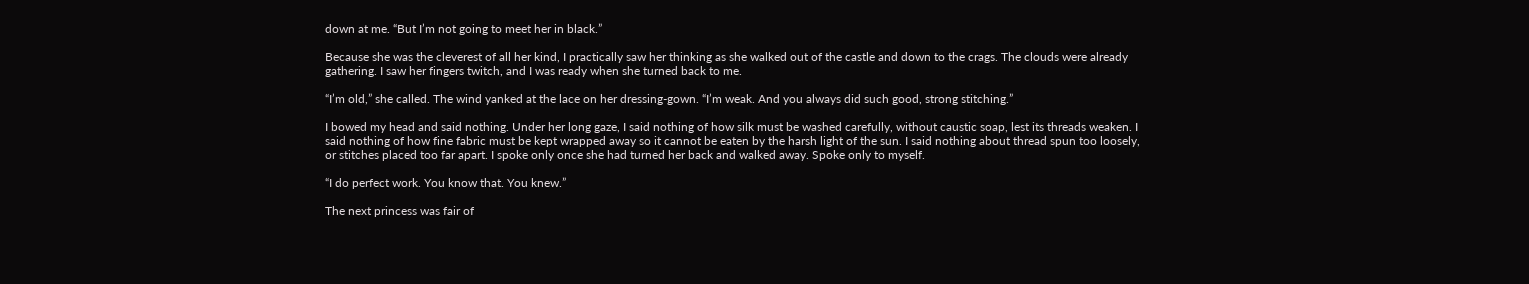down at me. “But I’m not going to meet her in black.”

Because she was the cleverest of all her kind, I practically saw her thinking as she walked out of the castle and down to the crags. The clouds were already gathering. I saw her fingers twitch, and I was ready when she turned back to me.

“I’m old,” she called. The wind yanked at the lace on her dressing-gown. “I’m weak. And you always did such good, strong stitching.”

I bowed my head and said nothing. Under her long gaze, I said nothing of how silk must be washed carefully, without caustic soap, lest its threads weaken. I said nothing of how fine fabric must be kept wrapped away so it cannot be eaten by the harsh light of the sun. I said nothing about thread spun too loosely, or stitches placed too far apart. I spoke only once she had turned her back and walked away. Spoke only to myself.

“I do perfect work. You know that. You knew.”

The next princess was fair of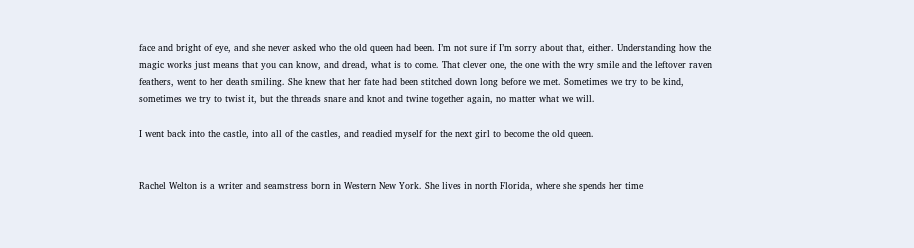face and bright of eye, and she never asked who the old queen had been. I’m not sure if I’m sorry about that, either. Understanding how the magic works just means that you can know, and dread, what is to come. That clever one, the one with the wry smile and the leftover raven feathers, went to her death smiling. She knew that her fate had been stitched down long before we met. Sometimes we try to be kind, sometimes we try to twist it, but the threads snare and knot and twine together again, no matter what we will.

I went back into the castle, into all of the castles, and readied myself for the next girl to become the old queen.


Rachel Welton is a writer and seamstress born in Western New York. She lives in north Florida, where she spends her time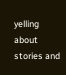yelling about stories and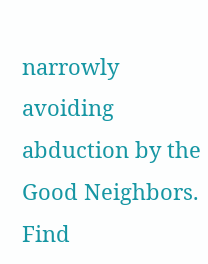narrowly avoiding abduction by the Good Neighbors. Find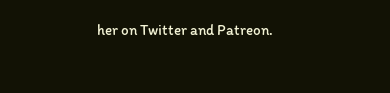her on Twitter and Patreon.